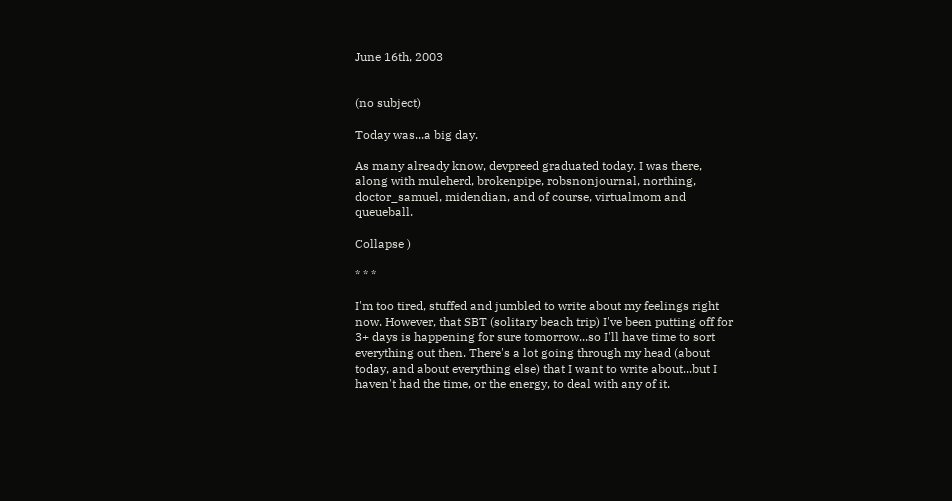June 16th, 2003


(no subject)

Today was...a big day.

As many already know, devpreed graduated today. I was there, along with muleherd, brokenpipe, robsnonjournal, northing, doctor_samuel, midendian, and of course, virtualmom and queueball.

Collapse )

* * *

I'm too tired, stuffed and jumbled to write about my feelings right now. However, that SBT (solitary beach trip) I've been putting off for 3+ days is happening for sure tomorrow...so I'll have time to sort everything out then. There's a lot going through my head (about today, and about everything else) that I want to write about...but I haven't had the time, or the energy, to deal with any of it.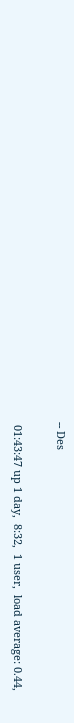-- Des

 01:43:47 up 1 day,  8:32,  1 user,  load average: 0.44,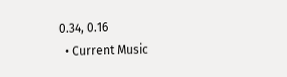0.34, 0.16
  • Current Music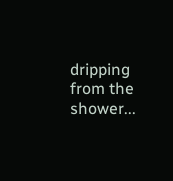dripping from the shower...